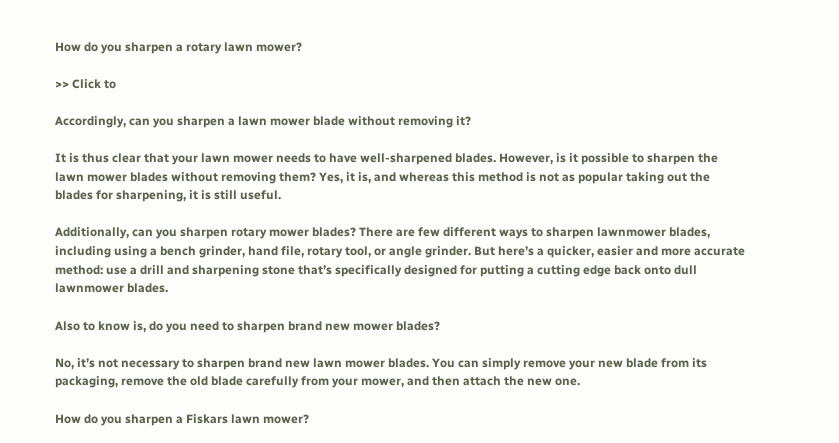How do you sharpen a rotary lawn mower?

>> Click to

Accordingly, can you sharpen a lawn mower blade without removing it?

It is thus clear that your lawn mower needs to have well-sharpened blades. However, is it possible to sharpen the lawn mower blades without removing them? Yes, it is, and whereas this method is not as popular taking out the blades for sharpening, it is still useful.

Additionally, can you sharpen rotary mower blades? There are few different ways to sharpen lawnmower blades, including using a bench grinder, hand file, rotary tool, or angle grinder. But here’s a quicker, easier and more accurate method: use a drill and sharpening stone that’s specifically designed for putting a cutting edge back onto dull lawnmower blades.

Also to know is, do you need to sharpen brand new mower blades?

No, it’s not necessary to sharpen brand new lawn mower blades. You can simply remove your new blade from its packaging, remove the old blade carefully from your mower, and then attach the new one.

How do you sharpen a Fiskars lawn mower?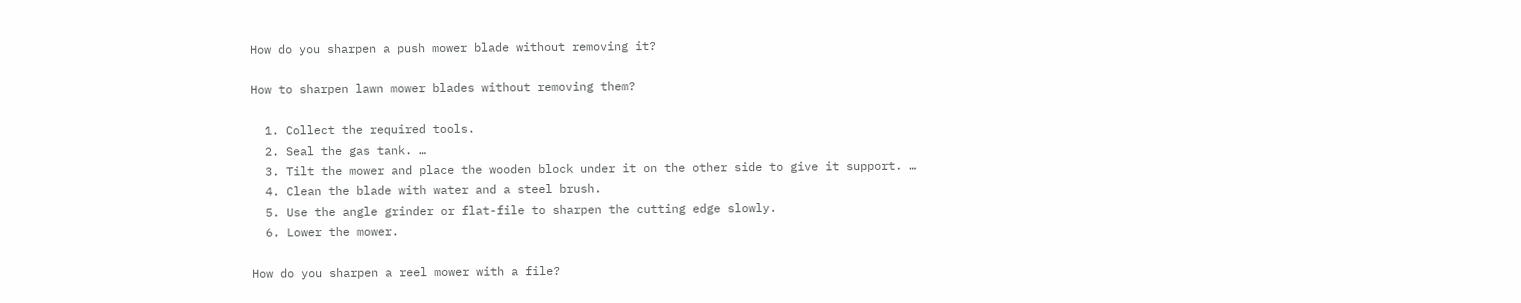How do you sharpen a push mower blade without removing it?

How to sharpen lawn mower blades without removing them?

  1. Collect the required tools.
  2. Seal the gas tank. …
  3. Tilt the mower and place the wooden block under it on the other side to give it support. …
  4. Clean the blade with water and a steel brush.
  5. Use the angle grinder or flat-file to sharpen the cutting edge slowly.
  6. Lower the mower.

How do you sharpen a reel mower with a file?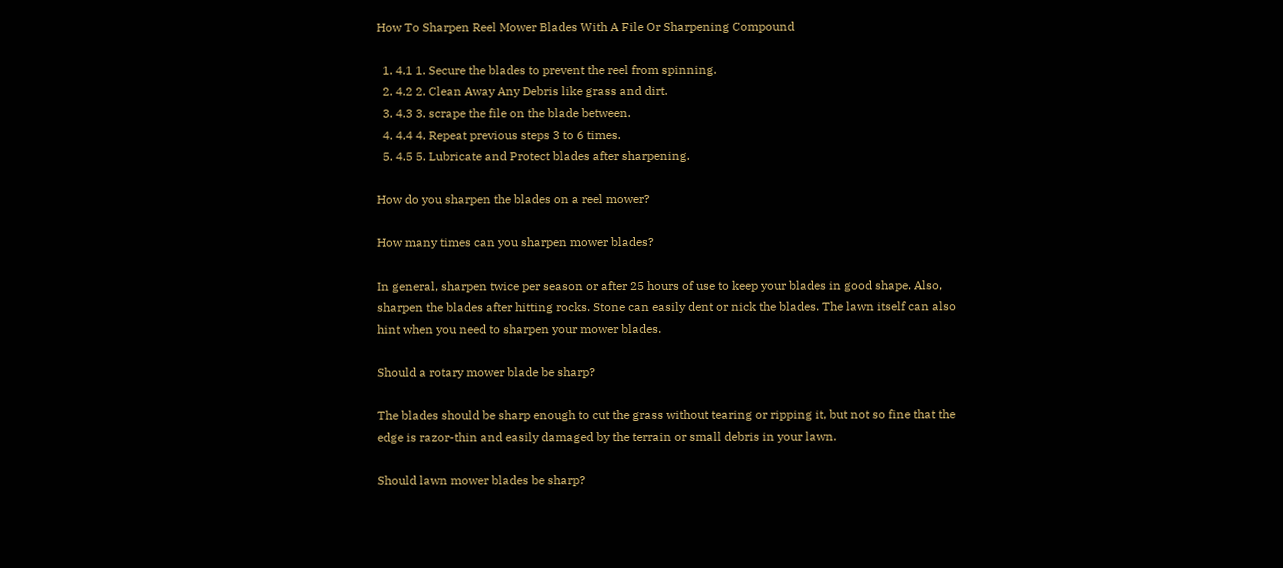How To Sharpen Reel Mower Blades With A File Or Sharpening Compound

  1. 4.1 1. Secure the blades to prevent the reel from spinning.
  2. 4.2 2. Clean Away Any Debris like grass and dirt.
  3. 4.3 3. scrape the file on the blade between.
  4. 4.4 4. Repeat previous steps 3 to 6 times.
  5. 4.5 5. Lubricate and Protect blades after sharpening.

How do you sharpen the blades on a reel mower?

How many times can you sharpen mower blades?

In general, sharpen twice per season or after 25 hours of use to keep your blades in good shape. Also, sharpen the blades after hitting rocks. Stone can easily dent or nick the blades. The lawn itself can also hint when you need to sharpen your mower blades.

Should a rotary mower blade be sharp?

The blades should be sharp enough to cut the grass without tearing or ripping it, but not so fine that the edge is razor-thin and easily damaged by the terrain or small debris in your lawn.

Should lawn mower blades be sharp?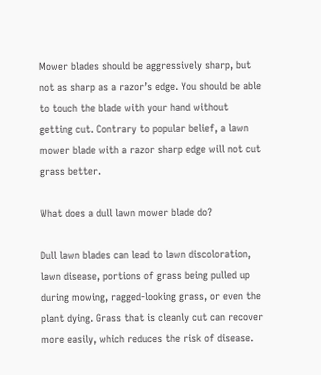Mower blades should be aggressively sharp, but not as sharp as a razor’s edge. You should be able to touch the blade with your hand without getting cut. Contrary to popular belief, a lawn mower blade with a razor sharp edge will not cut grass better.

What does a dull lawn mower blade do?

Dull lawn blades can lead to lawn discoloration, lawn disease, portions of grass being pulled up during mowing, ragged-looking grass, or even the plant dying. Grass that is cleanly cut can recover more easily, which reduces the risk of disease.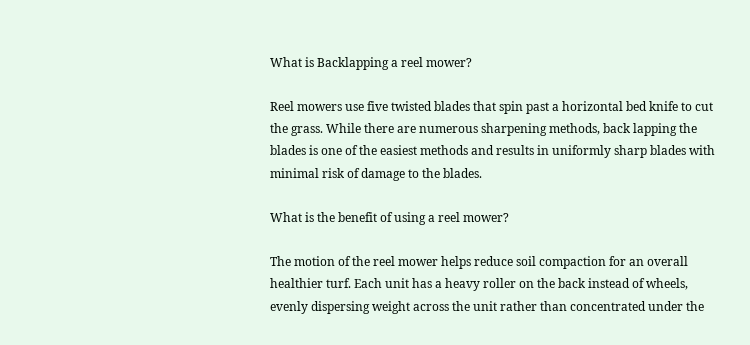What is Backlapping a reel mower?

Reel mowers use five twisted blades that spin past a horizontal bed knife to cut the grass. While there are numerous sharpening methods, back lapping the blades is one of the easiest methods and results in uniformly sharp blades with minimal risk of damage to the blades.

What is the benefit of using a reel mower?

The motion of the reel mower helps reduce soil compaction for an overall healthier turf. Each unit has a heavy roller on the back instead of wheels, evenly dispersing weight across the unit rather than concentrated under the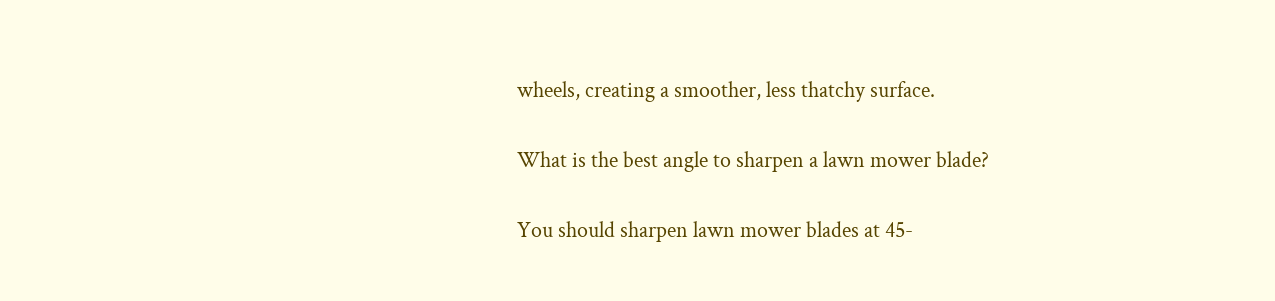wheels, creating a smoother, less thatchy surface.

What is the best angle to sharpen a lawn mower blade?

You should sharpen lawn mower blades at 45-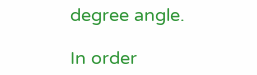degree angle.

In order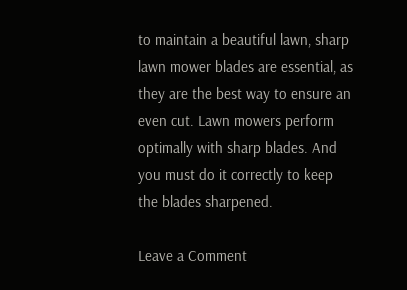to maintain a beautiful lawn, sharp lawn mower blades are essential, as they are the best way to ensure an even cut. Lawn mowers perform optimally with sharp blades. And you must do it correctly to keep the blades sharpened.

Leave a Comment